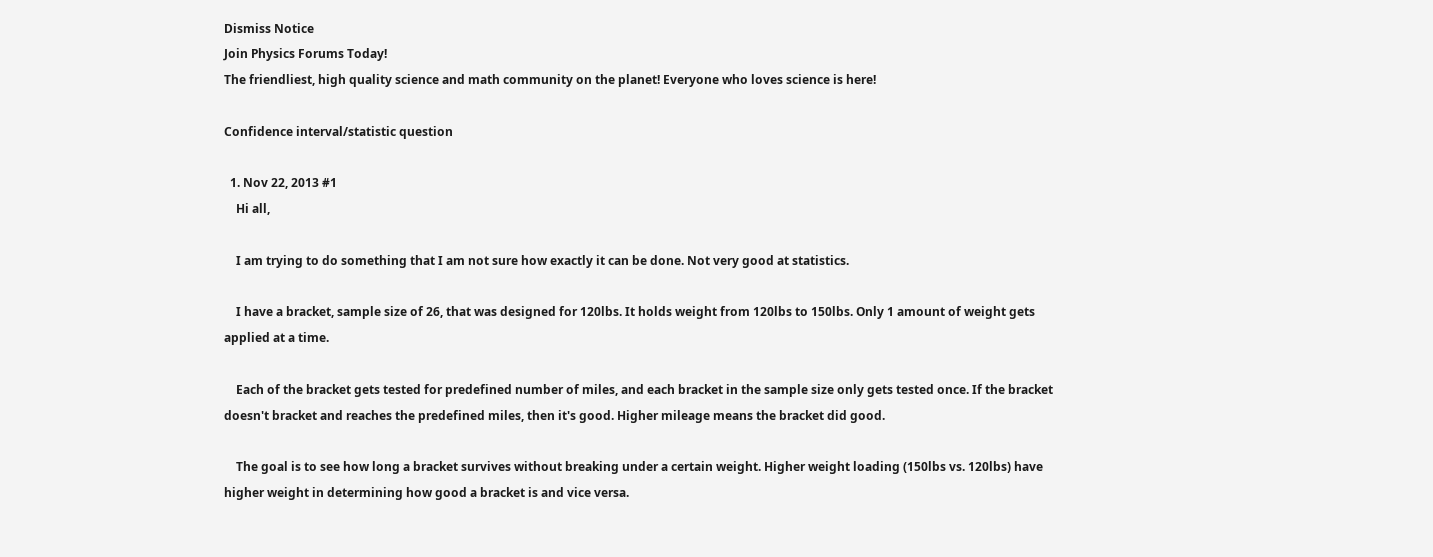Dismiss Notice
Join Physics Forums Today!
The friendliest, high quality science and math community on the planet! Everyone who loves science is here!

Confidence interval/statistic question

  1. Nov 22, 2013 #1
    Hi all,

    I am trying to do something that I am not sure how exactly it can be done. Not very good at statistics.

    I have a bracket, sample size of 26, that was designed for 120lbs. It holds weight from 120lbs to 150lbs. Only 1 amount of weight gets applied at a time.

    Each of the bracket gets tested for predefined number of miles, and each bracket in the sample size only gets tested once. If the bracket doesn't bracket and reaches the predefined miles, then it's good. Higher mileage means the bracket did good.

    The goal is to see how long a bracket survives without breaking under a certain weight. Higher weight loading (150lbs vs. 120lbs) have higher weight in determining how good a bracket is and vice versa.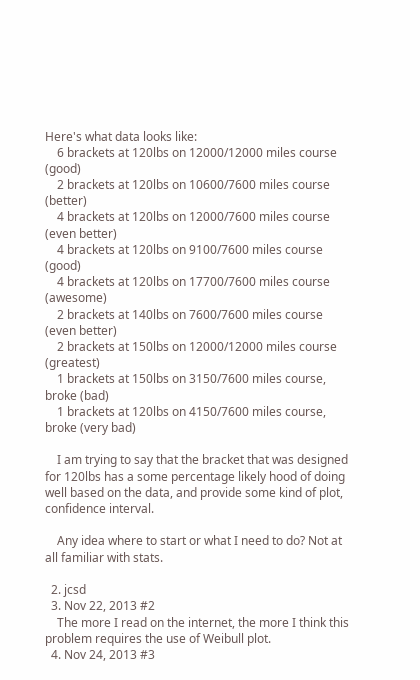Here's what data looks like:
    6 brackets at 120lbs on 12000/12000 miles course (good)
    2 brackets at 120lbs on 10600/7600 miles course (better)
    4 brackets at 120lbs on 12000/7600 miles course (even better)
    4 brackets at 120lbs on 9100/7600 miles course (good)
    4 brackets at 120lbs on 17700/7600 miles course (awesome)
    2 brackets at 140lbs on 7600/7600 miles course (even better)
    2 brackets at 150lbs on 12000/12000 miles course (greatest)
    1 brackets at 150lbs on 3150/7600 miles course, broke (bad)
    1 brackets at 120lbs on 4150/7600 miles course, broke (very bad)

    I am trying to say that the bracket that was designed for 120lbs has a some percentage likely hood of doing well based on the data, and provide some kind of plot, confidence interval.

    Any idea where to start or what I need to do? Not at all familiar with stats.

  2. jcsd
  3. Nov 22, 2013 #2
    The more I read on the internet, the more I think this problem requires the use of Weibull plot.
  4. Nov 24, 2013 #3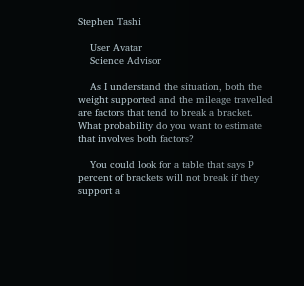Stephen Tashi

    User Avatar
    Science Advisor

    As I understand the situation, both the weight supported and the mileage travelled are factors that tend to break a bracket. What probability do you want to estimate that involves both factors?

    You could look for a table that says P percent of brackets will not break if they support a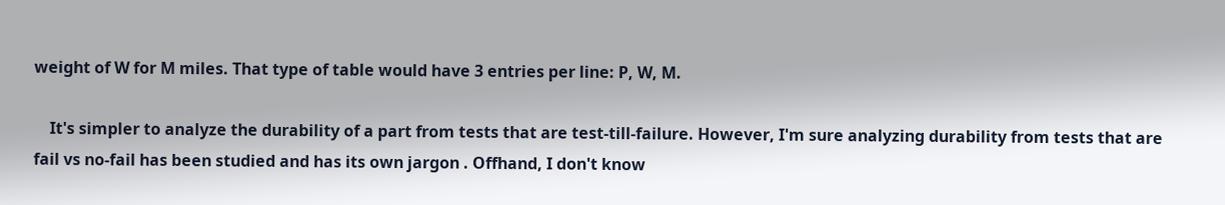weight of W for M miles. That type of table would have 3 entries per line: P, W, M.

    It's simpler to analyze the durability of a part from tests that are test-till-failure. However, I'm sure analyzing durability from tests that are fail vs no-fail has been studied and has its own jargon . Offhand, I don't know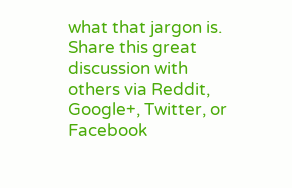what that jargon is.
Share this great discussion with others via Reddit, Google+, Twitter, or Facebook